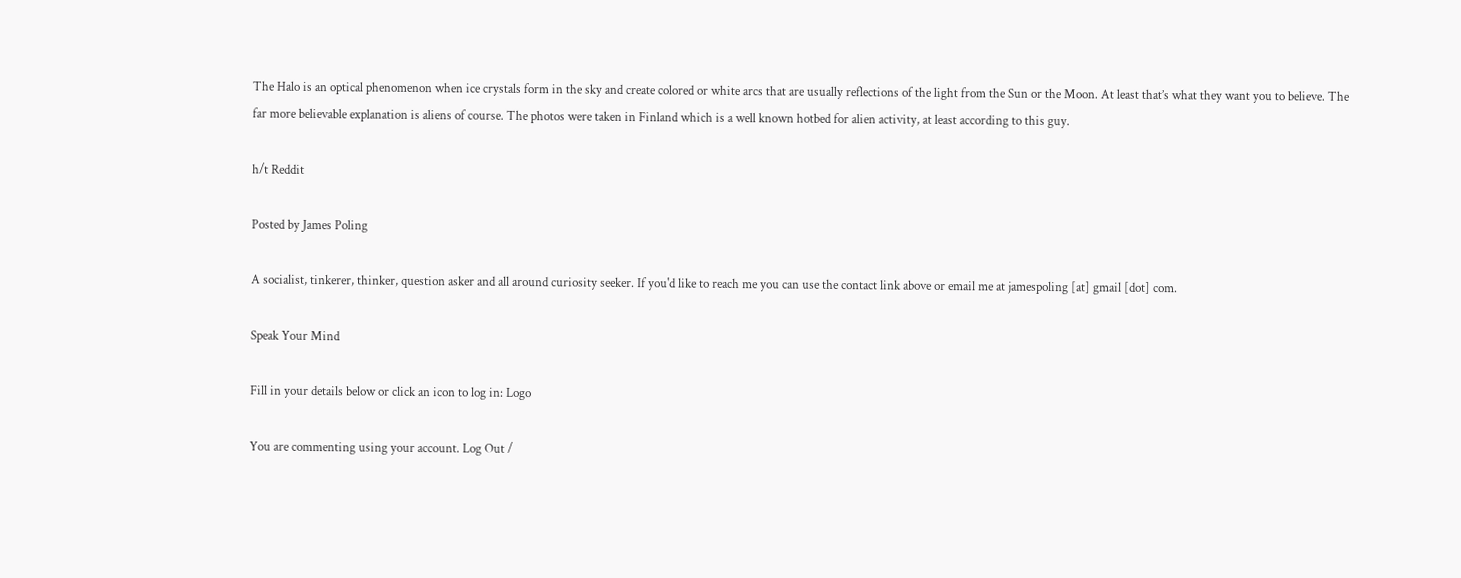The Halo is an optical phenomenon when ice crystals form in the sky and create colored or white arcs that are usually reflections of the light from the Sun or the Moon. At least that’s what they want you to believe. The far more believable explanation is aliens of course. The photos were taken in Finland which is a well known hotbed for alien activity, at least according to this guy.

h/t Reddit

Posted by James Poling

A socialist, tinkerer, thinker, question asker and all around curiosity seeker. If you'd like to reach me you can use the contact link above or email me at jamespoling [at] gmail [dot] com.

Speak Your Mind

Fill in your details below or click an icon to log in: Logo

You are commenting using your account. Log Out /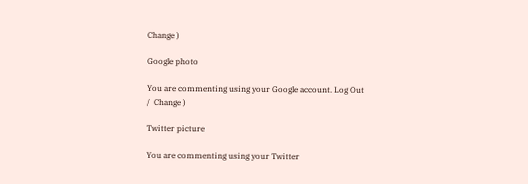Change )

Google photo

You are commenting using your Google account. Log Out /  Change )

Twitter picture

You are commenting using your Twitter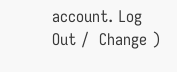account. Log Out /  Change )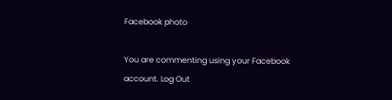Facebook photo

You are commenting using your Facebook account. Log Out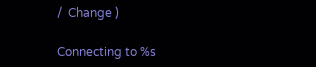/  Change )

Connecting to %s